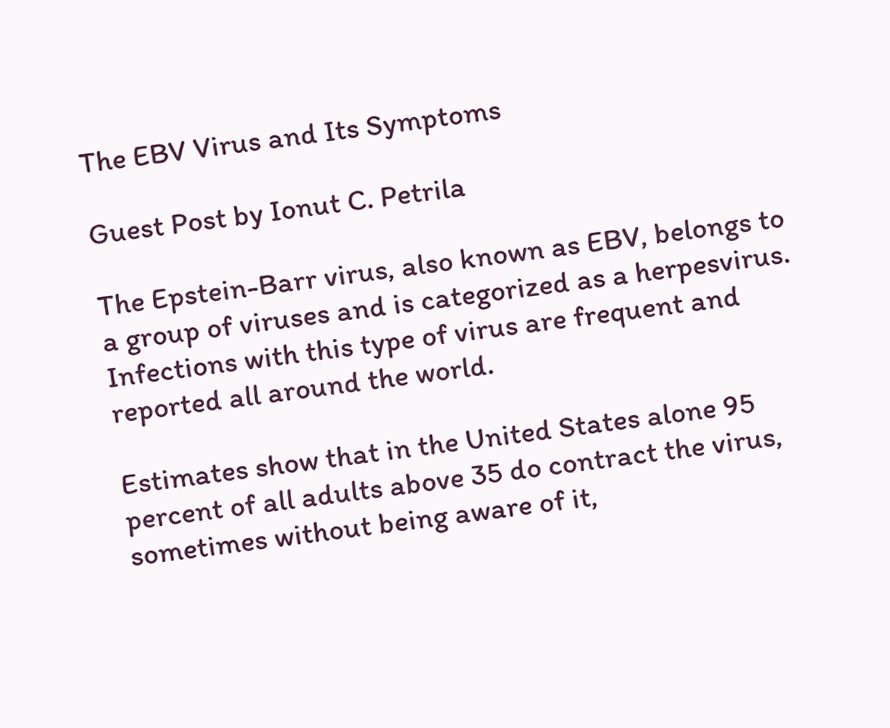The EBV Virus and Its Symptoms

Guest Post by Ionut C. Petrila

The Epstein-Barr virus, also known as EBV, belongs to a group of viruses and is categorized as a herpesvirus. Infections with this type of virus are frequent and reported all around the world.

Estimates show that in the United States alone 95 percent of all adults above 35 do contract the virus, sometimes without being aware of it,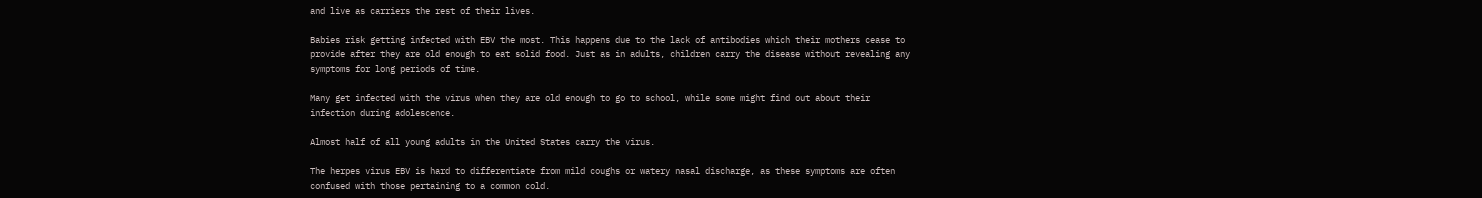and live as carriers the rest of their lives.

Babies risk getting infected with EBV the most. This happens due to the lack of antibodies which their mothers cease to provide after they are old enough to eat solid food. Just as in adults, children carry the disease without revealing any symptoms for long periods of time.

Many get infected with the virus when they are old enough to go to school, while some might find out about their infection during adolescence.

Almost half of all young adults in the United States carry the virus.

The herpes virus EBV is hard to differentiate from mild coughs or watery nasal discharge, as these symptoms are often confused with those pertaining to a common cold.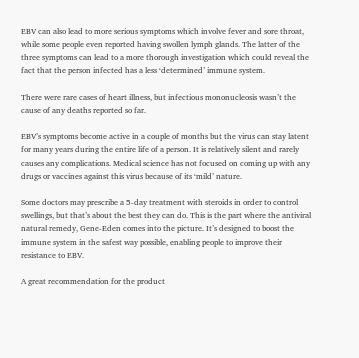EBV can also lead to more serious symptoms which involve fever and sore throat, while some people even reported having swollen lymph glands. The latter of the three symptoms can lead to a more thorough investigation which could reveal the fact that the person infected has a less ‘determined’ immune system.

There were rare cases of heart illness, but infectious mononucleosis wasn’t the cause of any deaths reported so far.

EBV’s symptoms become active in a couple of months but the virus can stay latent for many years during the entire life of a person. It is relatively silent and rarely causes any complications. Medical science has not focused on coming up with any drugs or vaccines against this virus because of its ‘mild’ nature.

Some doctors may prescribe a 5-day treatment with steroids in order to control swellings, but that’s about the best they can do. This is the part where the antiviral natural remedy, Gene-Eden comes into the picture. It’s designed to boost the immune system in the safest way possible, enabling people to improve their resistance to EBV.

A great recommendation for the product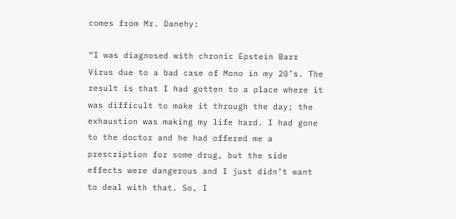comes from Mr. Danehy:

“I was diagnosed with chronic Epstein Barr Virus due to a bad case of Mono in my 20’s. The result is that I had gotten to a place where it was difficult to make it through the day; the exhaustion was making my life hard. I had gone to the doctor and he had offered me a prescription for some drug, but the side effects were dangerous and I just didn’t want to deal with that. So, I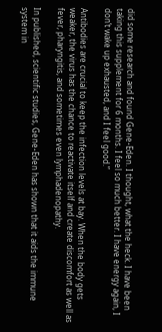did some research and found Gene-Eden. I thought, what the heck. I have been taking this supplement for 6 months. I feel so much better. I have energy again, I don’t wake up exhausted, and I feel good.”

Antibodies are crucial to keep the infection levels at bay. When the body gets weaker, the virus has the chance to reactivate itself and create discomfort as well as fever, pharyngitis, and sometimes even lymphadenopathy.

In published, scientific studies, Gene-Eden has shown that it aids the immune system in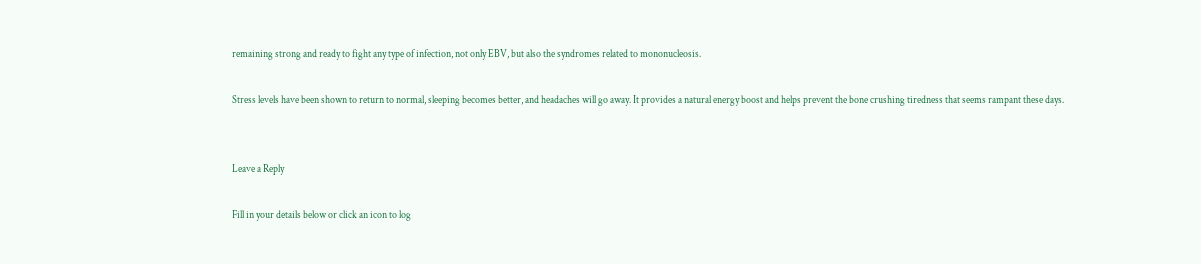remaining strong and ready to fight any type of infection, not only EBV, but also the syndromes related to mononucleosis.

Stress levels have been shown to return to normal, sleeping becomes better, and headaches will go away. It provides a natural energy boost and helps prevent the bone crushing tiredness that seems rampant these days.


Leave a Reply

Fill in your details below or click an icon to log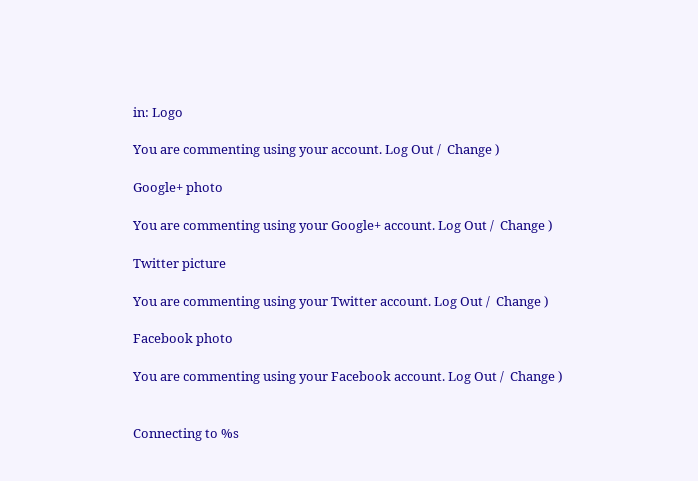in: Logo

You are commenting using your account. Log Out /  Change )

Google+ photo

You are commenting using your Google+ account. Log Out /  Change )

Twitter picture

You are commenting using your Twitter account. Log Out /  Change )

Facebook photo

You are commenting using your Facebook account. Log Out /  Change )


Connecting to %s